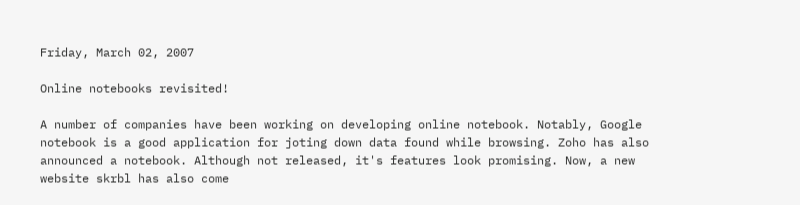Friday, March 02, 2007

Online notebooks revisited!

A number of companies have been working on developing online notebook. Notably, Google notebook is a good application for joting down data found while browsing. Zoho has also announced a notebook. Although not released, it's features look promising. Now, a new website skrbl has also come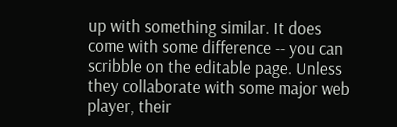up with something similar. It does come with some difference -- you can scribble on the editable page. Unless they collaborate with some major web player, their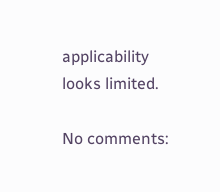applicability looks limited.

No comments: